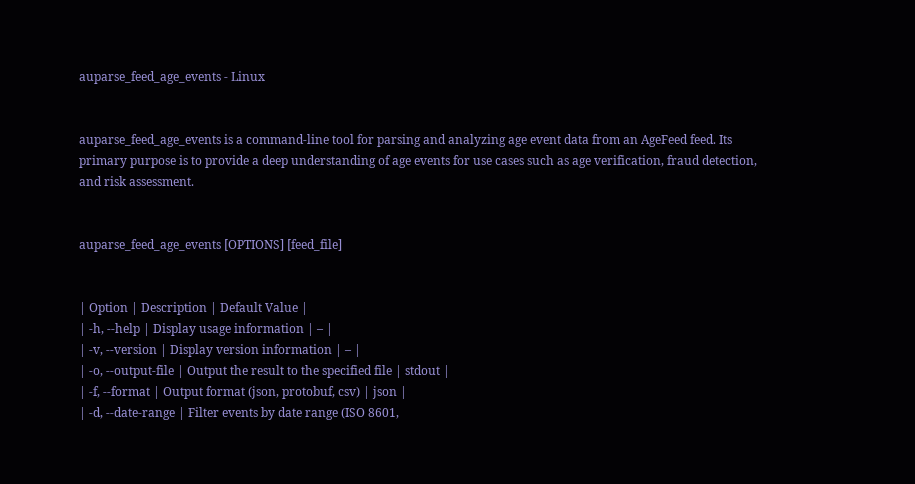auparse_feed_age_events - Linux


auparse_feed_age_events is a command-line tool for parsing and analyzing age event data from an AgeFeed feed. Its primary purpose is to provide a deep understanding of age events for use cases such as age verification, fraud detection, and risk assessment.


auparse_feed_age_events [OPTIONS] [feed_file]


| Option | Description | Default Value |
| -h, --help | Display usage information | – |
| -v, --version | Display version information | – |
| -o, --output-file | Output the result to the specified file | stdout |
| -f, --format | Output format (json, protobuf, csv) | json |
| -d, --date-range | Filter events by date range (ISO 8601,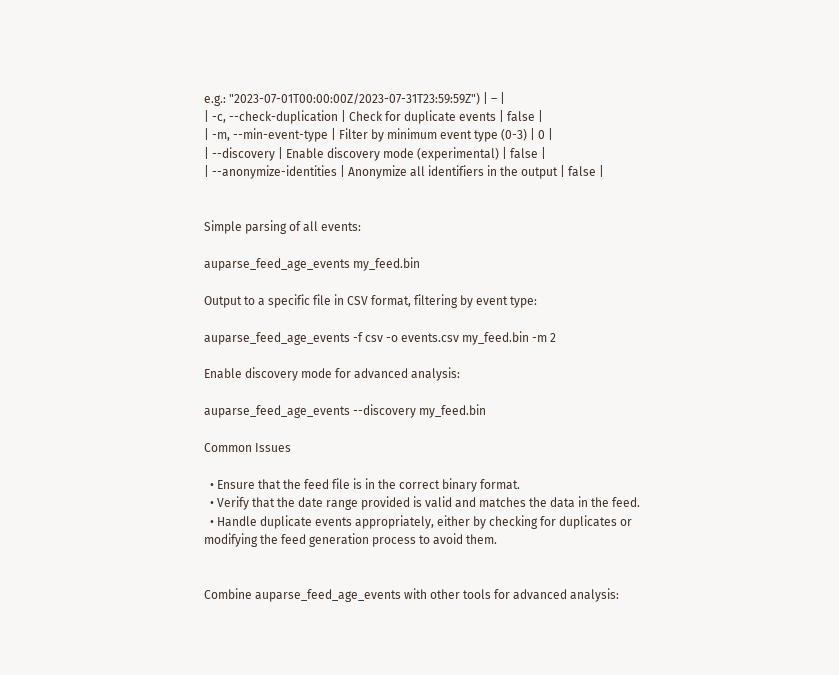e.g.: "2023-07-01T00:00:00Z/2023-07-31T23:59:59Z") | – |
| -c, --check-duplication | Check for duplicate events | false |
| -m, --min-event-type | Filter by minimum event type (0-3) | 0 |
| --discovery | Enable discovery mode (experimental) | false |
| --anonymize-identities | Anonymize all identifiers in the output | false |


Simple parsing of all events:

auparse_feed_age_events my_feed.bin

Output to a specific file in CSV format, filtering by event type:

auparse_feed_age_events -f csv -o events.csv my_feed.bin -m 2

Enable discovery mode for advanced analysis:

auparse_feed_age_events --discovery my_feed.bin

Common Issues

  • Ensure that the feed file is in the correct binary format.
  • Verify that the date range provided is valid and matches the data in the feed.
  • Handle duplicate events appropriately, either by checking for duplicates or modifying the feed generation process to avoid them.


Combine auparse_feed_age_events with other tools for advanced analysis: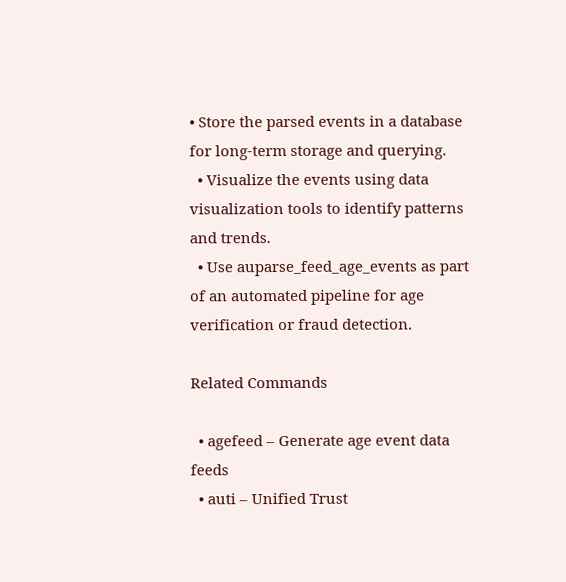• Store the parsed events in a database for long-term storage and querying.
  • Visualize the events using data visualization tools to identify patterns and trends.
  • Use auparse_feed_age_events as part of an automated pipeline for age verification or fraud detection.

Related Commands

  • agefeed – Generate age event data feeds
  • auti – Unified Trust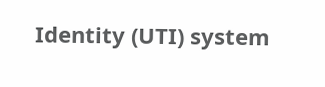Identity (UTI) system